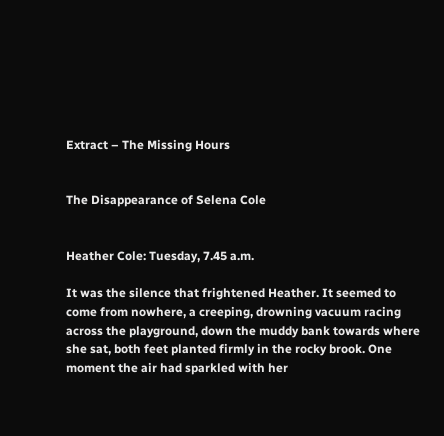Extract – The Missing Hours


The Disappearance of Selena Cole


Heather Cole: Tuesday, 7.45 a.m.

It was the silence that frightened Heather. It seemed to come from nowhere, a creeping, drowning vacuum racing across the playground, down the muddy bank towards where she sat, both feet planted firmly in the rocky brook. One moment the air had sparkled with her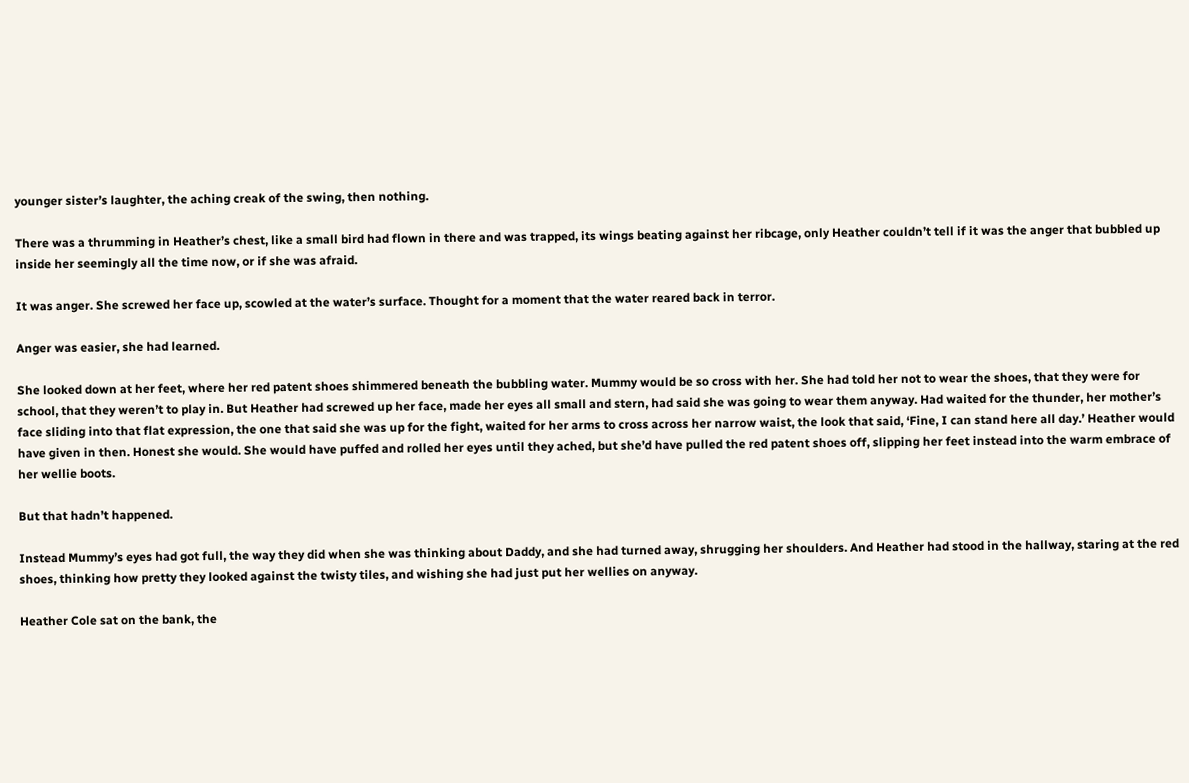younger sister’s laughter, the aching creak of the swing, then nothing.

There was a thrumming in Heather’s chest, like a small bird had flown in there and was trapped, its wings beating against her ribcage, only Heather couldn’t tell if it was the anger that bubbled up inside her seemingly all the time now, or if she was afraid.

It was anger. She screwed her face up, scowled at the water’s surface. Thought for a moment that the water reared back in terror.

Anger was easier, she had learned.

She looked down at her feet, where her red patent shoes shimmered beneath the bubbling water. Mummy would be so cross with her. She had told her not to wear the shoes, that they were for school, that they weren’t to play in. But Heather had screwed up her face, made her eyes all small and stern, had said she was going to wear them anyway. Had waited for the thunder, her mother’s face sliding into that flat expression, the one that said she was up for the fight, waited for her arms to cross across her narrow waist, the look that said, ‘Fine, I can stand here all day.’ Heather would have given in then. Honest she would. She would have puffed and rolled her eyes until they ached, but she’d have pulled the red patent shoes off, slipping her feet instead into the warm embrace of her wellie boots.

But that hadn’t happened.

Instead Mummy’s eyes had got full, the way they did when she was thinking about Daddy, and she had turned away, shrugging her shoulders. And Heather had stood in the hallway, staring at the red shoes, thinking how pretty they looked against the twisty tiles, and wishing she had just put her wellies on anyway.

Heather Cole sat on the bank, the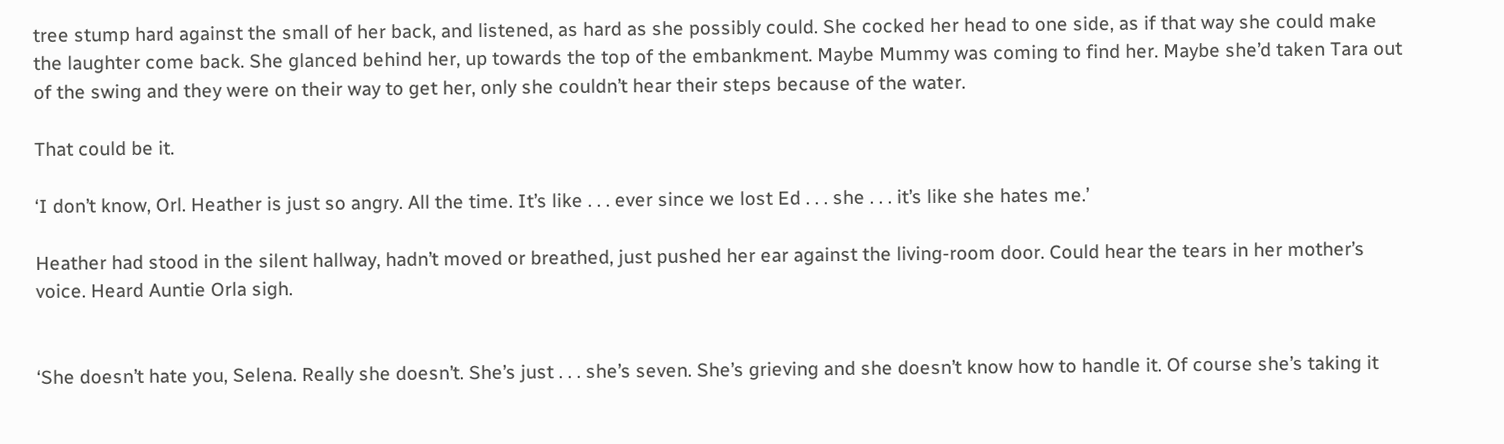tree stump hard against the small of her back, and listened, as hard as she possibly could. She cocked her head to one side, as if that way she could make the laughter come back. She glanced behind her, up towards the top of the embankment. Maybe Mummy was coming to find her. Maybe she’d taken Tara out of the swing and they were on their way to get her, only she couldn’t hear their steps because of the water.

That could be it.

‘I don’t know, Orl. Heather is just so angry. All the time. It’s like . . . ever since we lost Ed . . . she . . . it’s like she hates me.’

Heather had stood in the silent hallway, hadn’t moved or breathed, just pushed her ear against the living-room door. Could hear the tears in her mother’s voice. Heard Auntie Orla sigh.


‘She doesn’t hate you, Selena. Really she doesn’t. She’s just . . . she’s seven. She’s grieving and she doesn’t know how to handle it. Of course she’s taking it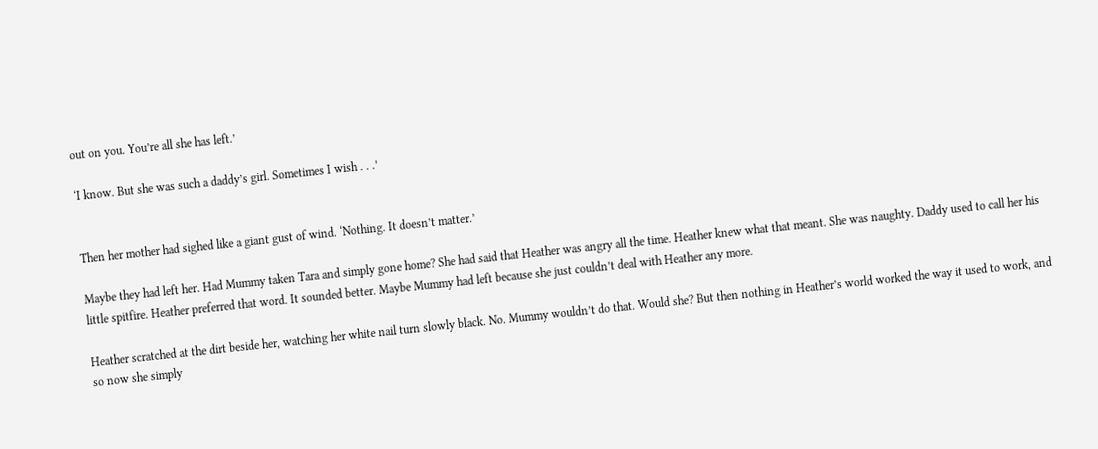out on you. You’re all she has left.’

‘I know. But she was such a daddy’s girl. Sometimes I wish . . .’


Then her mother had sighed like a giant gust of wind. ‘Nothing. It doesn’t matter.’

Maybe they had left her. Had Mummy taken Tara and simply gone home? She had said that Heather was angry all the time. Heather knew what that meant. She was naughty. Daddy used to call her his little spitfire. Heather preferred that word. It sounded better. Maybe Mummy had left because she just couldn’t deal with Heather any more.

Heather scratched at the dirt beside her, watching her white nail turn slowly black. No. Mummy wouldn’t do that. Would she? But then nothing in Heather’s world worked the way it used to work, and so now she simply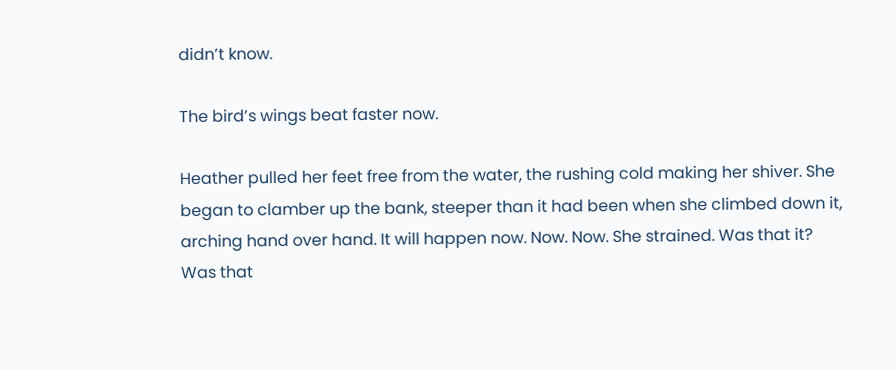didn’t know.

The bird’s wings beat faster now.

Heather pulled her feet free from the water, the rushing cold making her shiver. She began to clamber up the bank, steeper than it had been when she climbed down it, arching hand over hand. It will happen now. Now. Now. She strained. Was that it? Was that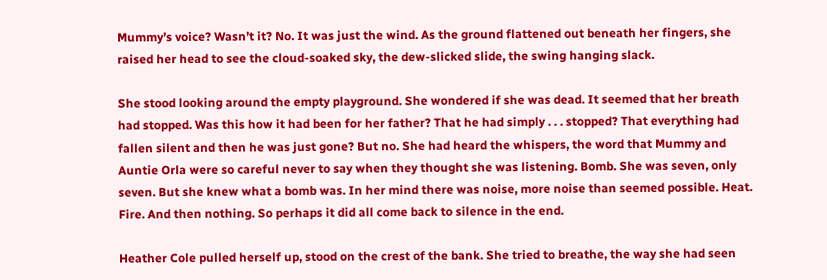Mummy’s voice? Wasn’t it? No. It was just the wind. As the ground flattened out beneath her fingers, she raised her head to see the cloud-soaked sky, the dew-slicked slide, the swing hanging slack.

She stood looking around the empty playground. She wondered if she was dead. It seemed that her breath had stopped. Was this how it had been for her father? That he had simply . . . stopped? That everything had fallen silent and then he was just gone? But no. She had heard the whispers, the word that Mummy and Auntie Orla were so careful never to say when they thought she was listening. Bomb. She was seven, only seven. But she knew what a bomb was. In her mind there was noise, more noise than seemed possible. Heat. Fire. And then nothing. So perhaps it did all come back to silence in the end.

Heather Cole pulled herself up, stood on the crest of the bank. She tried to breathe, the way she had seen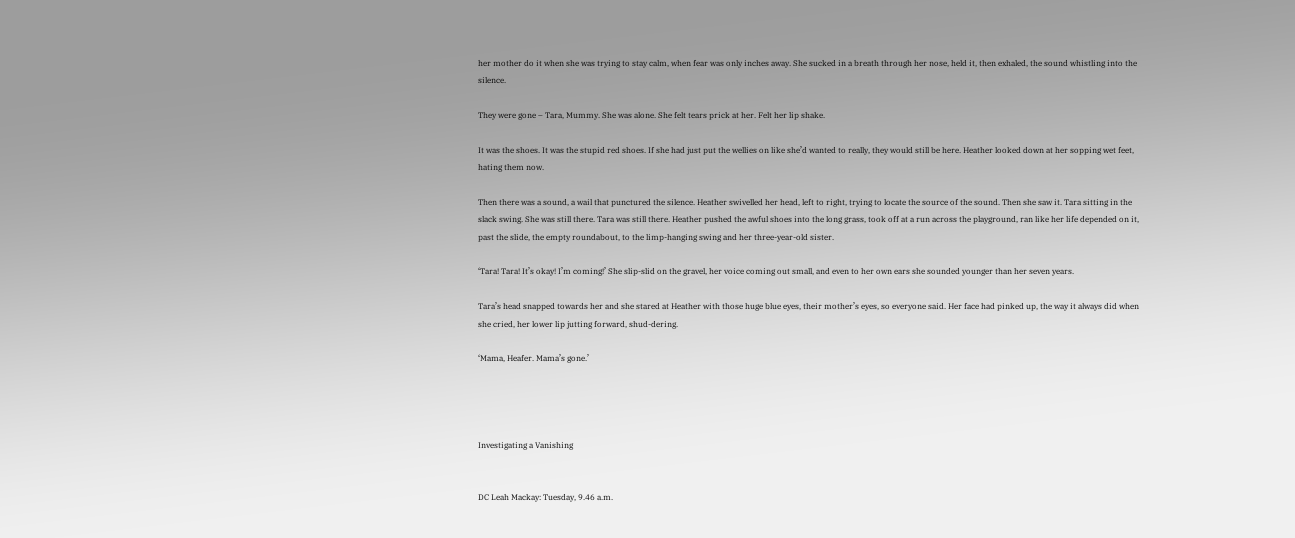her mother do it when she was trying to stay calm, when fear was only inches away. She sucked in a breath through her nose, held it, then exhaled, the sound whistling into the silence.

They were gone – Tara, Mummy. She was alone. She felt tears prick at her. Felt her lip shake.

It was the shoes. It was the stupid red shoes. If she had just put the wellies on like she’d wanted to really, they would still be here. Heather looked down at her sopping wet feet, hating them now.

Then there was a sound, a wail that punctured the silence. Heather swivelled her head, left to right, trying to locate the source of the sound. Then she saw it. Tara sitting in the slack swing. She was still there. Tara was still there. Heather pushed the awful shoes into the long grass, took off at a run across the playground, ran like her life depended on it, past the slide, the empty roundabout, to the limp-hanging swing and her three-year-old sister.

‘Tara! Tara! It’s okay! I’m coming!’ She slip-slid on the gravel, her voice coming out small, and even to her own ears she sounded younger than her seven years.

Tara’s head snapped towards her and she stared at Heather with those huge blue eyes, their mother’s eyes, so everyone said. Her face had pinked up, the way it always did when she cried, her lower lip jutting forward, shud-dering.

‘Mama, Heafer. Mama’s gone.’




Investigating a Vanishing


DC Leah Mackay: Tuesday, 9.46 a.m.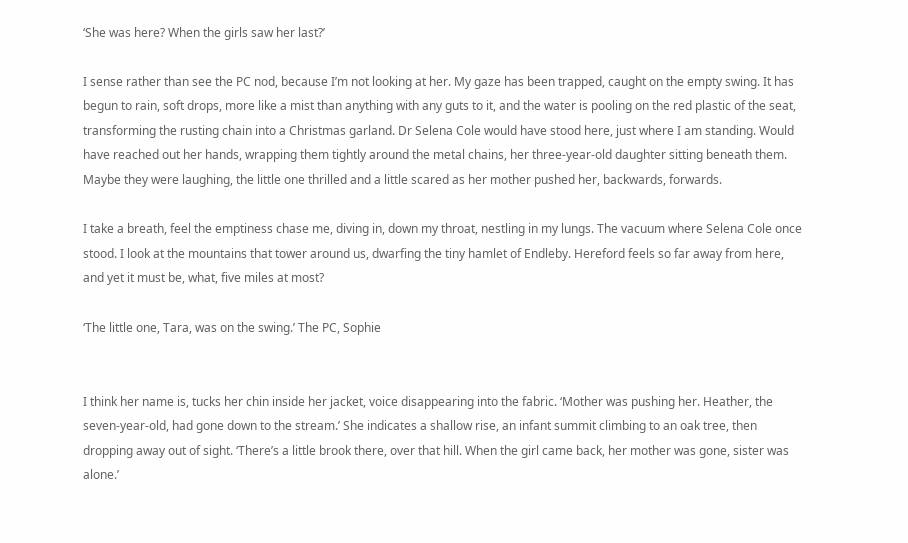‘She was here? When the girls saw her last?’

I sense rather than see the PC nod, because I’m not looking at her. My gaze has been trapped, caught on the empty swing. It has begun to rain, soft drops, more like a mist than anything with any guts to it, and the water is pooling on the red plastic of the seat, transforming the rusting chain into a Christmas garland. Dr Selena Cole would have stood here, just where I am standing. Would have reached out her hands, wrapping them tightly around the metal chains, her three-year-old daughter sitting beneath them. Maybe they were laughing, the little one thrilled and a little scared as her mother pushed her, backwards, forwards.

I take a breath, feel the emptiness chase me, diving in, down my throat, nestling in my lungs. The vacuum where Selena Cole once stood. I look at the mountains that tower around us, dwarfing the tiny hamlet of Endleby. Hereford feels so far away from here, and yet it must be, what, five miles at most?

‘The little one, Tara, was on the swing.’ The PC, Sophie


I think her name is, tucks her chin inside her jacket, voice disappearing into the fabric. ‘Mother was pushing her. Heather, the seven-year-old, had gone down to the stream.’ She indicates a shallow rise, an infant summit climbing to an oak tree, then dropping away out of sight. ‘There’s a little brook there, over that hill. When the girl came back, her mother was gone, sister was alone.’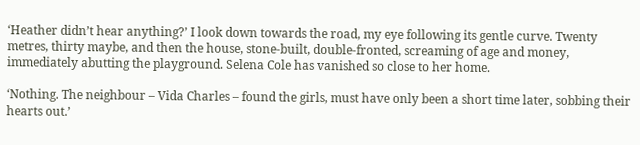‘Heather didn’t hear anything?’ I look down towards the road, my eye following its gentle curve. Twenty metres, thirty maybe, and then the house, stone-built, double-fronted, screaming of age and money, immediately abutting the playground. Selena Cole has vanished so close to her home.

‘Nothing. The neighbour – Vida Charles – found the girls, must have only been a short time later, sobbing their hearts out.’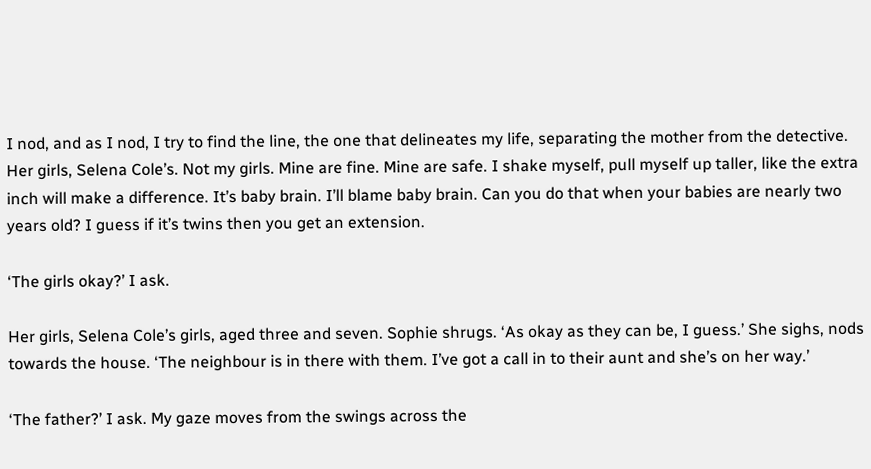I nod, and as I nod, I try to find the line, the one that delineates my life, separating the mother from the detective. Her girls, Selena Cole’s. Not my girls. Mine are fine. Mine are safe. I shake myself, pull myself up taller, like the extra inch will make a difference. It’s baby brain. I’ll blame baby brain. Can you do that when your babies are nearly two years old? I guess if it’s twins then you get an extension.

‘The girls okay?’ I ask.

Her girls, Selena Cole’s girls, aged three and seven. Sophie shrugs. ‘As okay as they can be, I guess.’ She sighs, nods towards the house. ‘The neighbour is in there with them. I’ve got a call in to their aunt and she’s on her way.’

‘The father?’ I ask. My gaze moves from the swings across the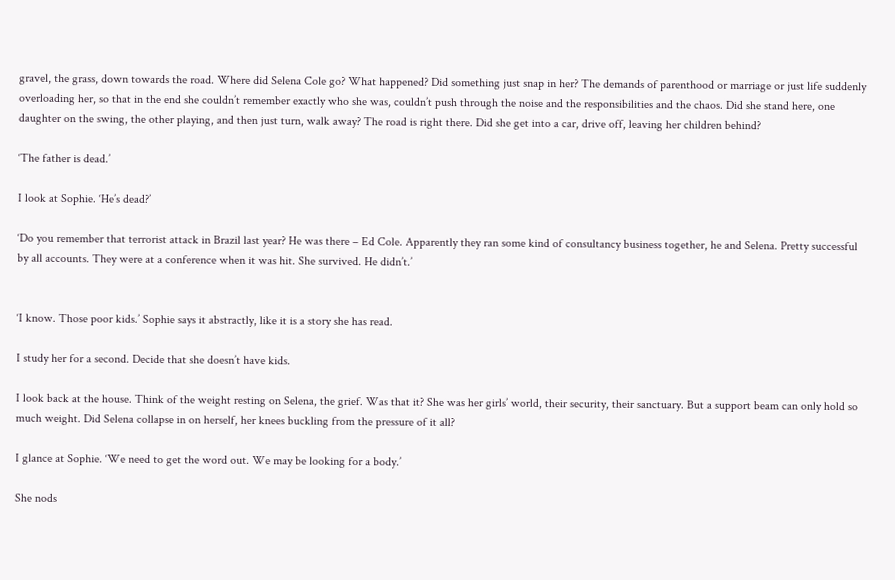gravel, the grass, down towards the road. Where did Selena Cole go? What happened? Did something just snap in her? The demands of parenthood or marriage or just life suddenly overloading her, so that in the end she couldn’t remember exactly who she was, couldn’t push through the noise and the responsibilities and the chaos. Did she stand here, one daughter on the swing, the other playing, and then just turn, walk away? The road is right there. Did she get into a car, drive off, leaving her children behind?

‘The father is dead.’

I look at Sophie. ‘He’s dead?’

‘Do you remember that terrorist attack in Brazil last year? He was there – Ed Cole. Apparently they ran some kind of consultancy business together, he and Selena. Pretty successful by all accounts. They were at a conference when it was hit. She survived. He didn’t.’


‘I know. Those poor kids.’ Sophie says it abstractly, like it is a story she has read.

I study her for a second. Decide that she doesn’t have kids.

I look back at the house. Think of the weight resting on Selena, the grief. Was that it? She was her girls’ world, their security, their sanctuary. But a support beam can only hold so much weight. Did Selena collapse in on herself, her knees buckling from the pressure of it all?

I glance at Sophie. ‘We need to get the word out. We may be looking for a body.’

She nods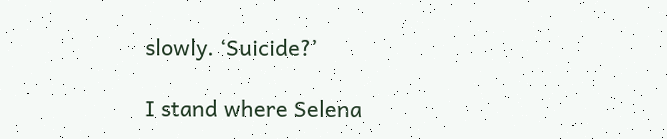slowly. ‘Suicide?’

I stand where Selena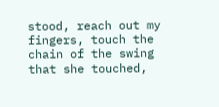stood, reach out my fingers, touch the chain of the swing that she touched,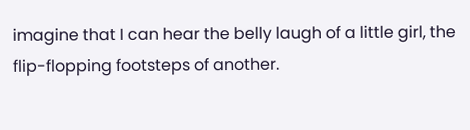imagine that I can hear the belly laugh of a little girl, the flip-flopping footsteps of another.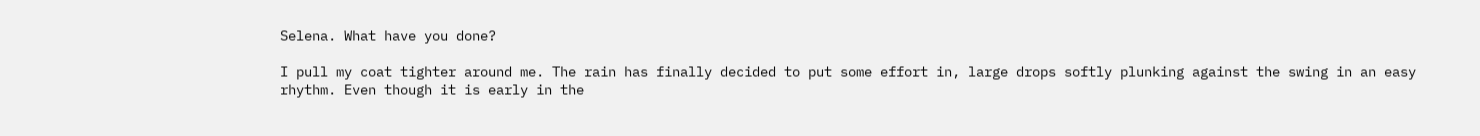Selena. What have you done?

I pull my coat tighter around me. The rain has finally decided to put some effort in, large drops softly plunking against the swing in an easy rhythm. Even though it is early in the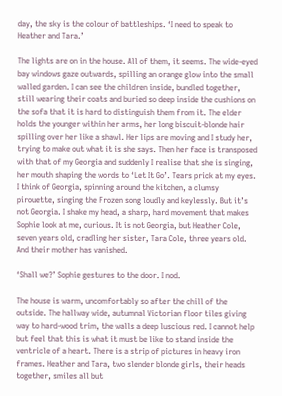day, the sky is the colour of battleships. ‘I need to speak to Heather and Tara.’

The lights are on in the house. All of them, it seems. The wide-eyed bay windows gaze outwards, spilling an orange glow into the small walled garden. I can see the children inside, bundled together, still wearing their coats and buried so deep inside the cushions on the sofa that it is hard to distinguish them from it. The elder holds the younger within her arms, her long biscuit-blonde hair spilling over her like a shawl. Her lips are moving and I study her, trying to make out what it is she says. Then her face is transposed with that of my Georgia and suddenly I realise that she is singing, her mouth shaping the words to ‘Let It Go’. Tears prick at my eyes. I think of Georgia, spinning around the kitchen, a clumsy pirouette, singing the Frozen song loudly and keylessly. But it’s not Georgia. I shake my head, a sharp, hard movement that makes Sophie look at me, curious. It is not Georgia, but Heather Cole, seven years old, cradling her sister, Tara Cole, three years old. And their mother has vanished.

‘Shall we?’ Sophie gestures to the door. I nod.

The house is warm, uncomfortably so after the chill of the outside. The hallway wide, autumnal Victorian floor tiles giving way to hard-wood trim, the walls a deep luscious red. I cannot help but feel that this is what it must be like to stand inside the ventricle of a heart. There is a strip of pictures in heavy iron frames. Heather and Tara, two slender blonde girls, their heads together, smiles all but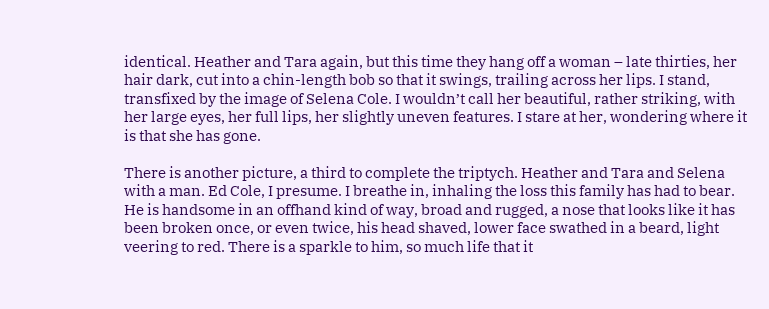identical. Heather and Tara again, but this time they hang off a woman – late thirties, her hair dark, cut into a chin-length bob so that it swings, trailing across her lips. I stand, transfixed by the image of Selena Cole. I wouldn’t call her beautiful, rather striking, with her large eyes, her full lips, her slightly uneven features. I stare at her, wondering where it is that she has gone.

There is another picture, a third to complete the triptych. Heather and Tara and Selena with a man. Ed Cole, I presume. I breathe in, inhaling the loss this family has had to bear. He is handsome in an offhand kind of way, broad and rugged, a nose that looks like it has been broken once, or even twice, his head shaved, lower face swathed in a beard, light veering to red. There is a sparkle to him, so much life that it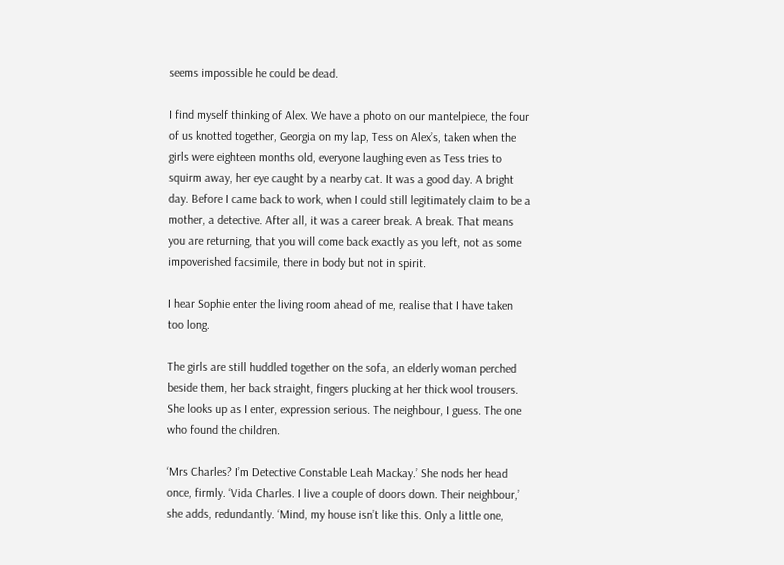seems impossible he could be dead.

I find myself thinking of Alex. We have a photo on our mantelpiece, the four of us knotted together, Georgia on my lap, Tess on Alex’s, taken when the girls were eighteen months old, everyone laughing even as Tess tries to squirm away, her eye caught by a nearby cat. It was a good day. A bright day. Before I came back to work, when I could still legitimately claim to be a mother, a detective. After all, it was a career break. A break. That means you are returning, that you will come back exactly as you left, not as some impoverished facsimile, there in body but not in spirit.

I hear Sophie enter the living room ahead of me, realise that I have taken too long.

The girls are still huddled together on the sofa, an elderly woman perched beside them, her back straight, fingers plucking at her thick wool trousers. She looks up as I enter, expression serious. The neighbour, I guess. The one who found the children.

‘Mrs Charles? I’m Detective Constable Leah Mackay.’ She nods her head once, firmly. ‘Vida Charles. I live a couple of doors down. Their neighbour,’ she adds, redundantly. ‘Mind, my house isn’t like this. Only a little one,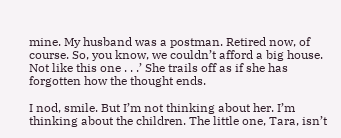mine. My husband was a postman. Retired now, of course. So, you know, we couldn’t afford a big house. Not like this one . . .’ She trails off as if she has forgotten how the thought ends.

I nod, smile. But I’m not thinking about her. I’m thinking about the children. The little one, Tara, isn’t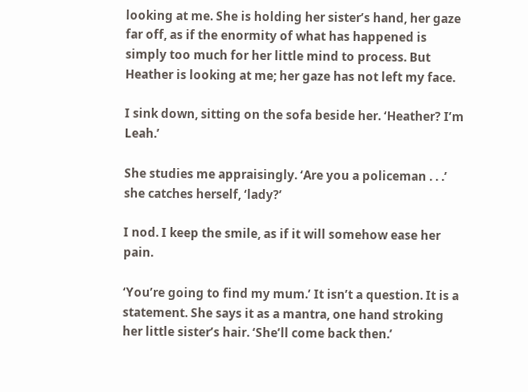looking at me. She is holding her sister’s hand, her gaze far off, as if the enormity of what has happened is simply too much for her little mind to process. But Heather is looking at me; her gaze has not left my face.

I sink down, sitting on the sofa beside her. ‘Heather? I’m Leah.’

She studies me appraisingly. ‘Are you a policeman . . .’ she catches herself, ‘lady?’

I nod. I keep the smile, as if it will somehow ease her pain.

‘You’re going to find my mum.’ It isn’t a question. It is a statement. She says it as a mantra, one hand stroking her little sister’s hair. ‘She’ll come back then.’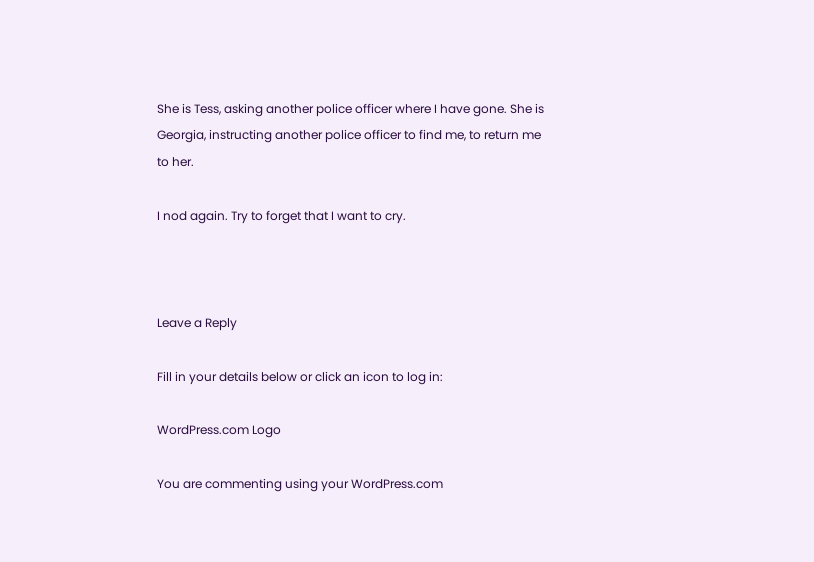She is Tess, asking another police officer where I have gone. She is Georgia, instructing another police officer to find me, to return me to her.

I nod again. Try to forget that I want to cry.



Leave a Reply

Fill in your details below or click an icon to log in:

WordPress.com Logo

You are commenting using your WordPress.com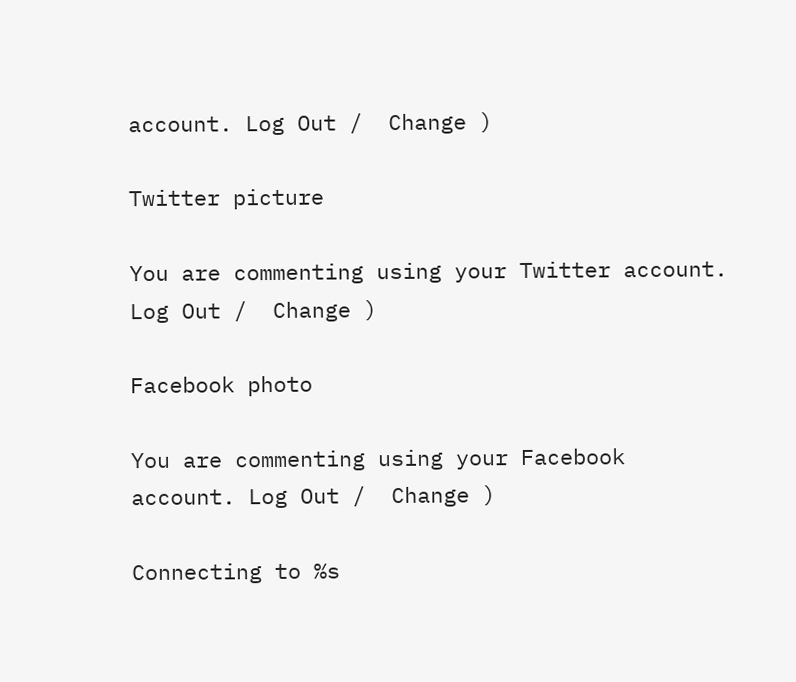account. Log Out /  Change )

Twitter picture

You are commenting using your Twitter account. Log Out /  Change )

Facebook photo

You are commenting using your Facebook account. Log Out /  Change )

Connecting to %s